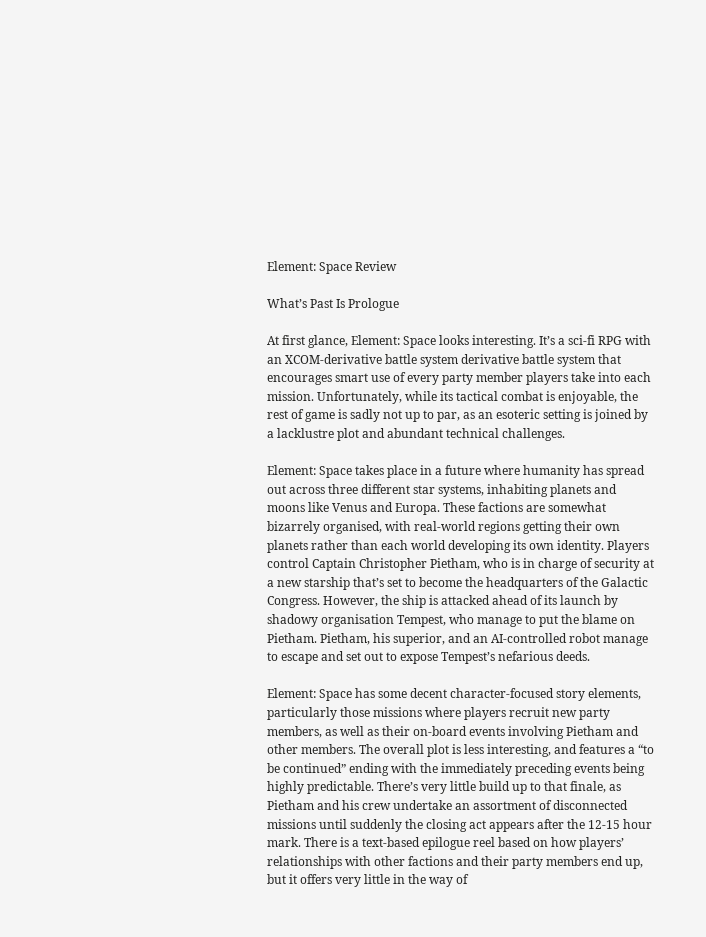Element: Space Review

What’s Past Is Prologue

At first glance, Element: Space looks interesting. It’s a sci-fi RPG with an XCOM-derivative battle system derivative battle system that encourages smart use of every party member players take into each mission. Unfortunately, while its tactical combat is enjoyable, the rest of game is sadly not up to par, as an esoteric setting is joined by a lacklustre plot and abundant technical challenges.

Element: Space takes place in a future where humanity has spread out across three different star systems, inhabiting planets and moons like Venus and Europa. These factions are somewhat bizarrely organised, with real-world regions getting their own planets rather than each world developing its own identity. Players control Captain Christopher Pietham, who is in charge of security at a new starship that’s set to become the headquarters of the Galactic Congress. However, the ship is attacked ahead of its launch by shadowy organisation Tempest, who manage to put the blame on Pietham. Pietham, his superior, and an AI-controlled robot manage to escape and set out to expose Tempest’s nefarious deeds.

Element: Space has some decent character-focused story elements, particularly those missions where players recruit new party members, as well as their on-board events involving Pietham and other members. The overall plot is less interesting, and features a “to be continued” ending with the immediately preceding events being highly predictable. There’s very little build up to that finale, as Pietham and his crew undertake an assortment of disconnected missions until suddenly the closing act appears after the 12-15 hour mark. There is a text-based epilogue reel based on how players’ relationships with other factions and their party members end up, but it offers very little in the way of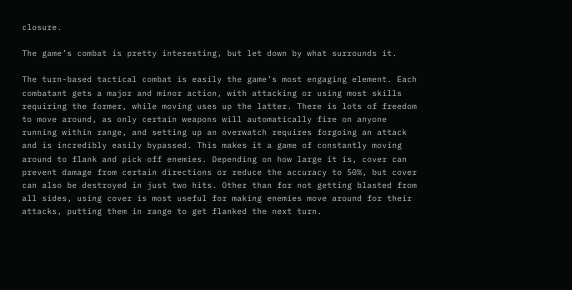closure.

The game’s combat is pretty interesting, but let down by what surrounds it.

The turn-based tactical combat is easily the game’s most engaging element. Each combatant gets a major and minor action, with attacking or using most skills requiring the former, while moving uses up the latter. There is lots of freedom to move around, as only certain weapons will automatically fire on anyone running within range, and setting up an overwatch requires forgoing an attack and is incredibly easily bypassed. This makes it a game of constantly moving around to flank and pick off enemies. Depending on how large it is, cover can prevent damage from certain directions or reduce the accuracy to 50%, but cover can also be destroyed in just two hits. Other than for not getting blasted from all sides, using cover is most useful for making enemies move around for their attacks, putting them in range to get flanked the next turn.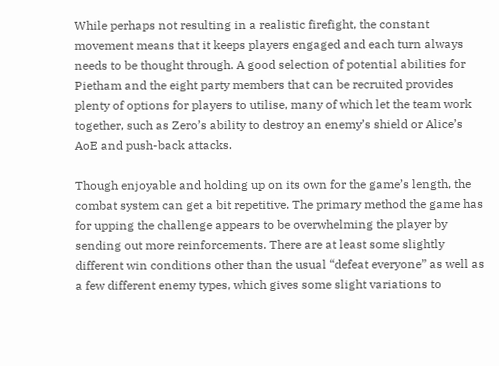While perhaps not resulting in a realistic firefight, the constant movement means that it keeps players engaged and each turn always needs to be thought through. A good selection of potential abilities for Pietham and the eight party members that can be recruited provides plenty of options for players to utilise, many of which let the team work together, such as Zero’s ability to destroy an enemy’s shield or Alice’s AoE and push-back attacks.

Though enjoyable and holding up on its own for the game’s length, the combat system can get a bit repetitive. The primary method the game has for upping the challenge appears to be overwhelming the player by sending out more reinforcements. There are at least some slightly different win conditions other than the usual “defeat everyone” as well as a few different enemy types, which gives some slight variations to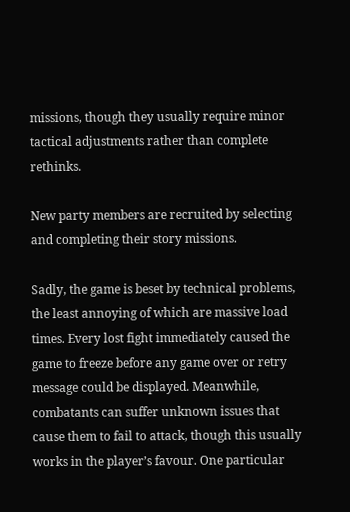missions, though they usually require minor tactical adjustments rather than complete rethinks.

New party members are recruited by selecting and completing their story missions.

Sadly, the game is beset by technical problems, the least annoying of which are massive load times. Every lost fight immediately caused the game to freeze before any game over or retry message could be displayed. Meanwhile, combatants can suffer unknown issues that cause them to fail to attack, though this usually works in the player’s favour. One particular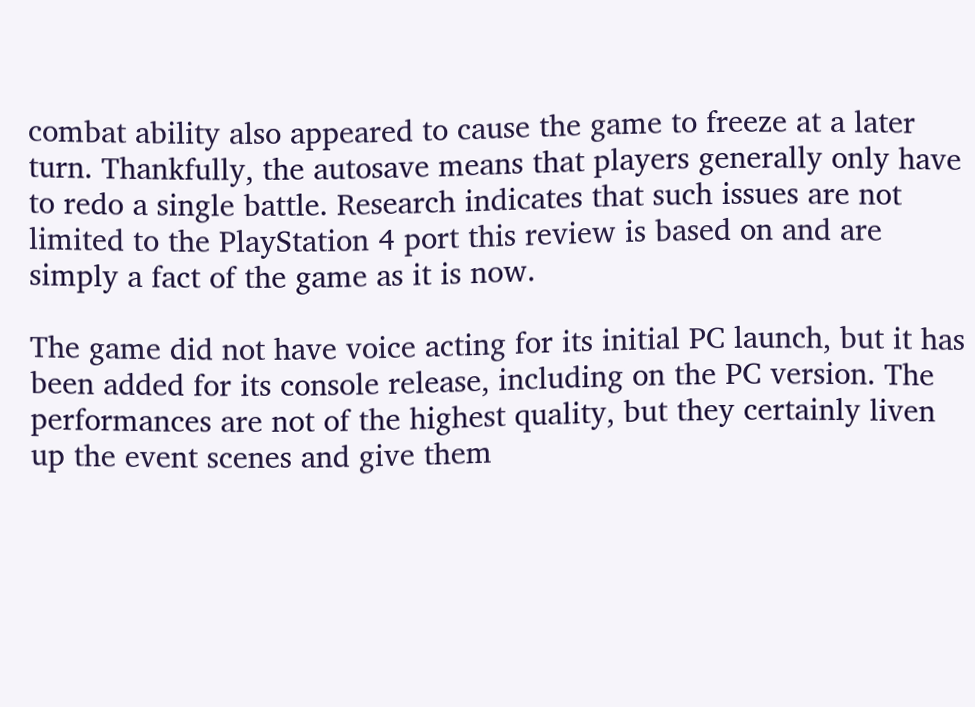combat ability also appeared to cause the game to freeze at a later turn. Thankfully, the autosave means that players generally only have to redo a single battle. Research indicates that such issues are not limited to the PlayStation 4 port this review is based on and are simply a fact of the game as it is now.

The game did not have voice acting for its initial PC launch, but it has been added for its console release, including on the PC version. The performances are not of the highest quality, but they certainly liven up the event scenes and give them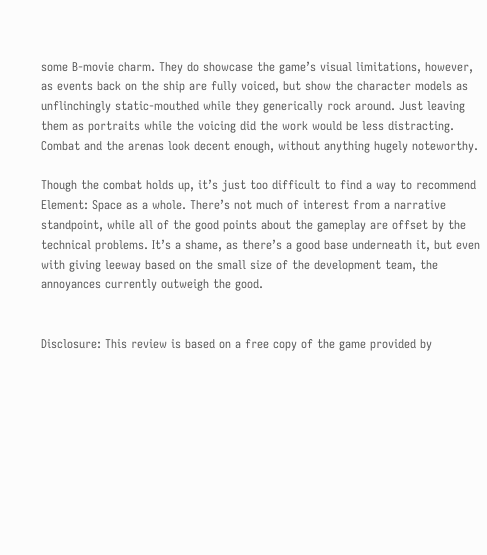some B-movie charm. They do showcase the game’s visual limitations, however, as events back on the ship are fully voiced, but show the character models as unflinchingly static-mouthed while they generically rock around. Just leaving them as portraits while the voicing did the work would be less distracting. Combat and the arenas look decent enough, without anything hugely noteworthy.

Though the combat holds up, it’s just too difficult to find a way to recommend Element: Space as a whole. There’s not much of interest from a narrative standpoint, while all of the good points about the gameplay are offset by the technical problems. It’s a shame, as there’s a good base underneath it, but even with giving leeway based on the small size of the development team, the annoyances currently outweigh the good.


Disclosure: This review is based on a free copy of the game provided by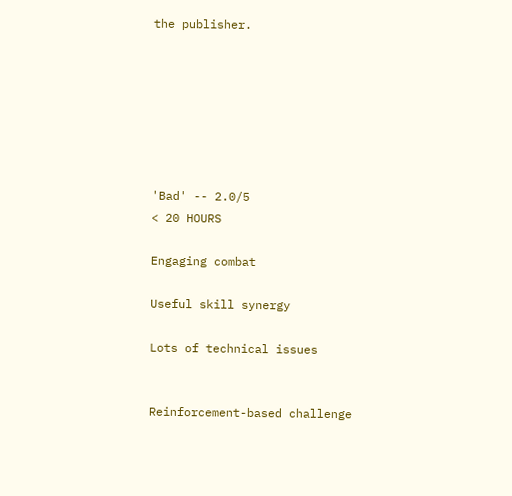the publisher.







'Bad' -- 2.0/5
< 20 HOURS

Engaging combat

Useful skill synergy

Lots of technical issues


Reinforcement-based challenge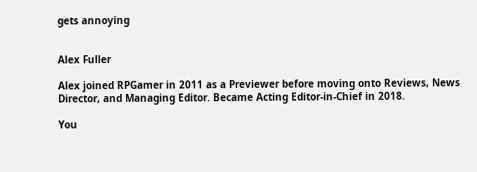gets annoying


Alex Fuller

Alex joined RPGamer in 2011 as a Previewer before moving onto Reviews, News Director, and Managing Editor. Became Acting Editor-in-Chief in 2018.

You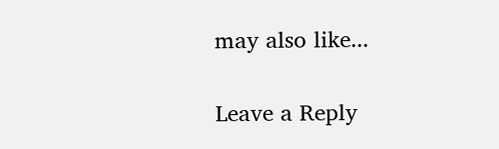may also like...

Leave a Reply